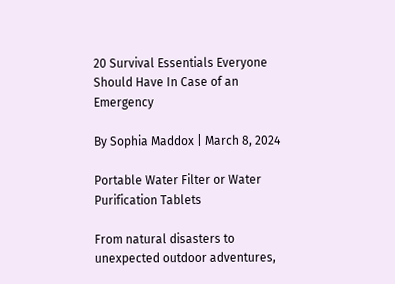20 Survival Essentials Everyone Should Have In Case of an Emergency

By Sophia Maddox | March 8, 2024

Portable Water Filter or Water Purification Tablets

From natural disasters to unexpected outdoor adventures,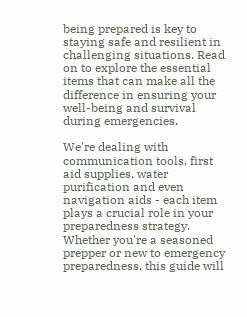being prepared is key to staying safe and resilient in challenging situations. Read on to explore the essential items that can make all the difference in ensuring your well-being and survival during emergencies.

We're dealing with communication tools, first aid supplies, water purification and even navigation aids - each item plays a crucial role in your preparedness strategy. Whether you're a seasoned prepper or new to emergency preparedness, this guide will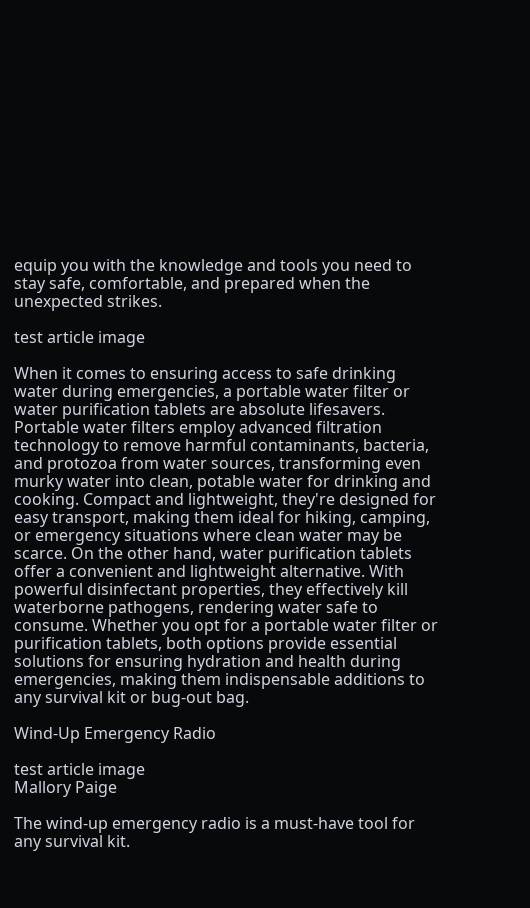equip you with the knowledge and tools you need to stay safe, comfortable, and prepared when the unexpected strikes.

test article image

When it comes to ensuring access to safe drinking water during emergencies, a portable water filter or water purification tablets are absolute lifesavers. Portable water filters employ advanced filtration technology to remove harmful contaminants, bacteria, and protozoa from water sources, transforming even murky water into clean, potable water for drinking and cooking. Compact and lightweight, they're designed for easy transport, making them ideal for hiking, camping, or emergency situations where clean water may be scarce. On the other hand, water purification tablets offer a convenient and lightweight alternative. With powerful disinfectant properties, they effectively kill waterborne pathogens, rendering water safe to consume. Whether you opt for a portable water filter or purification tablets, both options provide essential solutions for ensuring hydration and health during emergencies, making them indispensable additions to any survival kit or bug-out bag.

Wind-Up Emergency Radio

test article image
Mallory Paige

The wind-up emergency radio is a must-have tool for any survival kit.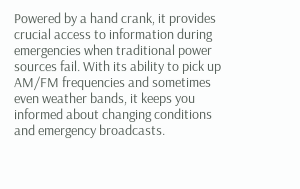Powered by a hand crank, it provides crucial access to information during emergencies when traditional power sources fail. With its ability to pick up AM/FM frequencies and sometimes even weather bands, it keeps you informed about changing conditions and emergency broadcasts.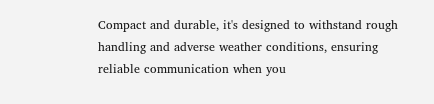Compact and durable, it's designed to withstand rough handling and adverse weather conditions, ensuring reliable communication when you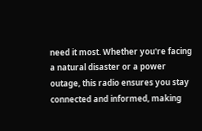need it most. Whether you're facing a natural disaster or a power outage, this radio ensures you stay connected and informed, making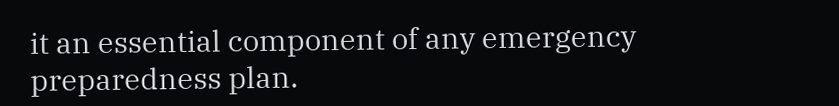it an essential component of any emergency preparedness plan.